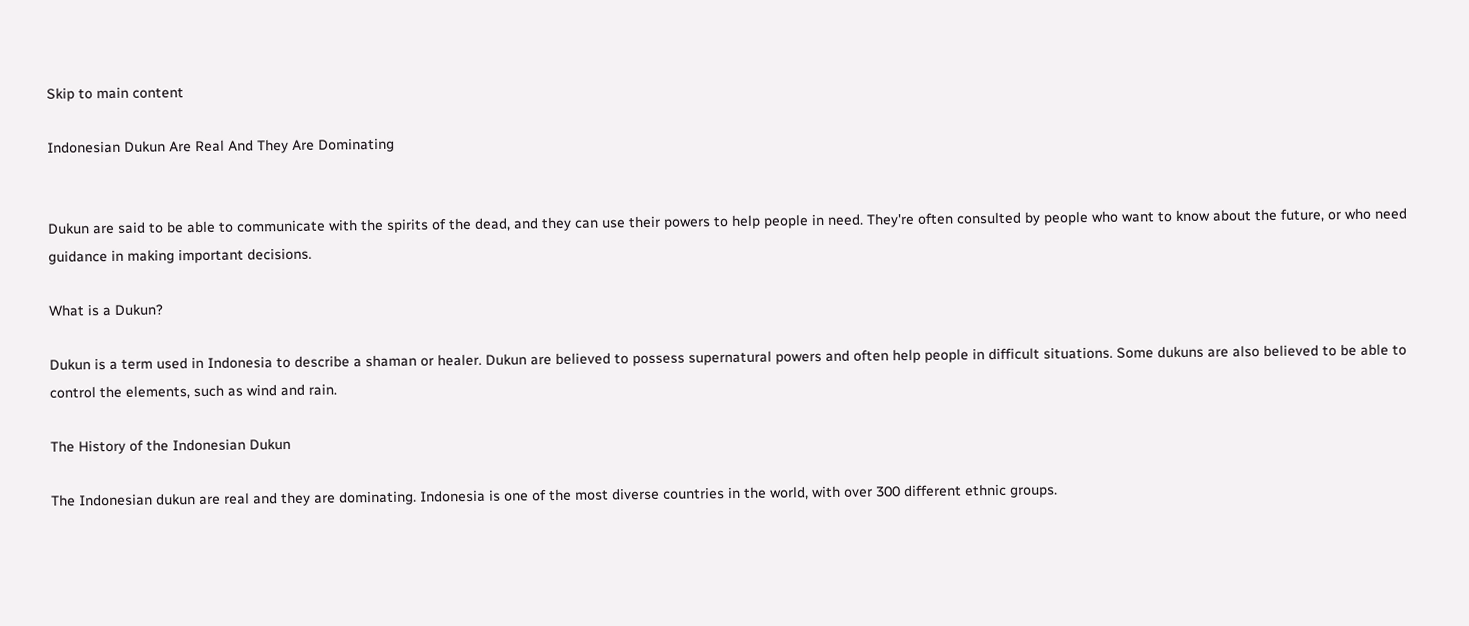Skip to main content

Indonesian Dukun Are Real And They Are Dominating


Dukun are said to be able to communicate with the spirits of the dead, and they can use their powers to help people in need. They're often consulted by people who want to know about the future, or who need guidance in making important decisions.

What is a Dukun?

Dukun is a term used in Indonesia to describe a shaman or healer. Dukun are believed to possess supernatural powers and often help people in difficult situations. Some dukuns are also believed to be able to control the elements, such as wind and rain.

The History of the Indonesian Dukun

The Indonesian dukun are real and they are dominating. Indonesia is one of the most diverse countries in the world, with over 300 different ethnic groups.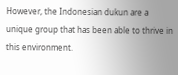However, the Indonesian dukun are a unique group that has been able to thrive in this environment.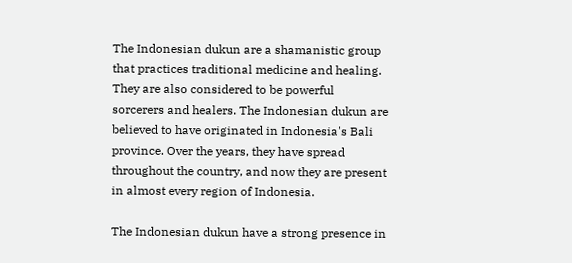The Indonesian dukun are a shamanistic group that practices traditional medicine and healing. They are also considered to be powerful sorcerers and healers. The Indonesian dukun are believed to have originated in Indonesia's Bali province. Over the years, they have spread throughout the country, and now they are present in almost every region of Indonesia.

The Indonesian dukun have a strong presence in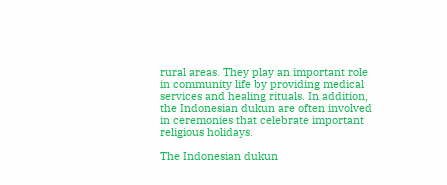rural areas. They play an important role in community life by providing medical services and healing rituals. In addition, the Indonesian dukun are often involved in ceremonies that celebrate important religious holidays.

The Indonesian dukun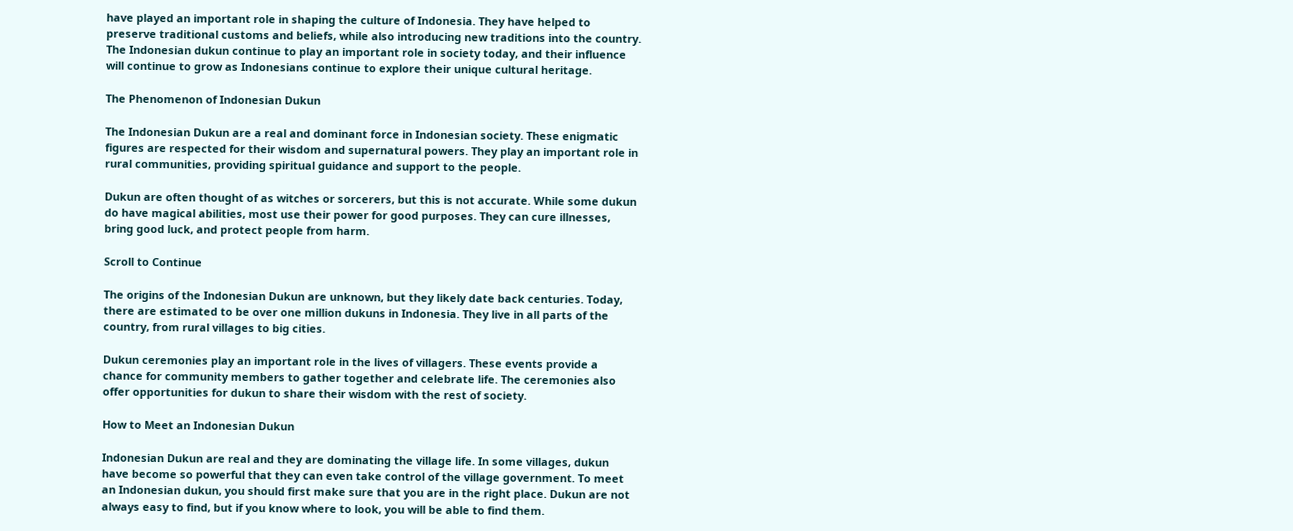have played an important role in shaping the culture of Indonesia. They have helped to preserve traditional customs and beliefs, while also introducing new traditions into the country. The Indonesian dukun continue to play an important role in society today, and their influence will continue to grow as Indonesians continue to explore their unique cultural heritage.

The Phenomenon of Indonesian Dukun

The Indonesian Dukun are a real and dominant force in Indonesian society. These enigmatic figures are respected for their wisdom and supernatural powers. They play an important role in rural communities, providing spiritual guidance and support to the people.

Dukun are often thought of as witches or sorcerers, but this is not accurate. While some dukun do have magical abilities, most use their power for good purposes. They can cure illnesses, bring good luck, and protect people from harm.

Scroll to Continue

The origins of the Indonesian Dukun are unknown, but they likely date back centuries. Today, there are estimated to be over one million dukuns in Indonesia. They live in all parts of the country, from rural villages to big cities.

Dukun ceremonies play an important role in the lives of villagers. These events provide a chance for community members to gather together and celebrate life. The ceremonies also offer opportunities for dukun to share their wisdom with the rest of society.

How to Meet an Indonesian Dukun

Indonesian Dukun are real and they are dominating the village life. In some villages, dukun have become so powerful that they can even take control of the village government. To meet an Indonesian dukun, you should first make sure that you are in the right place. Dukun are not always easy to find, but if you know where to look, you will be able to find them.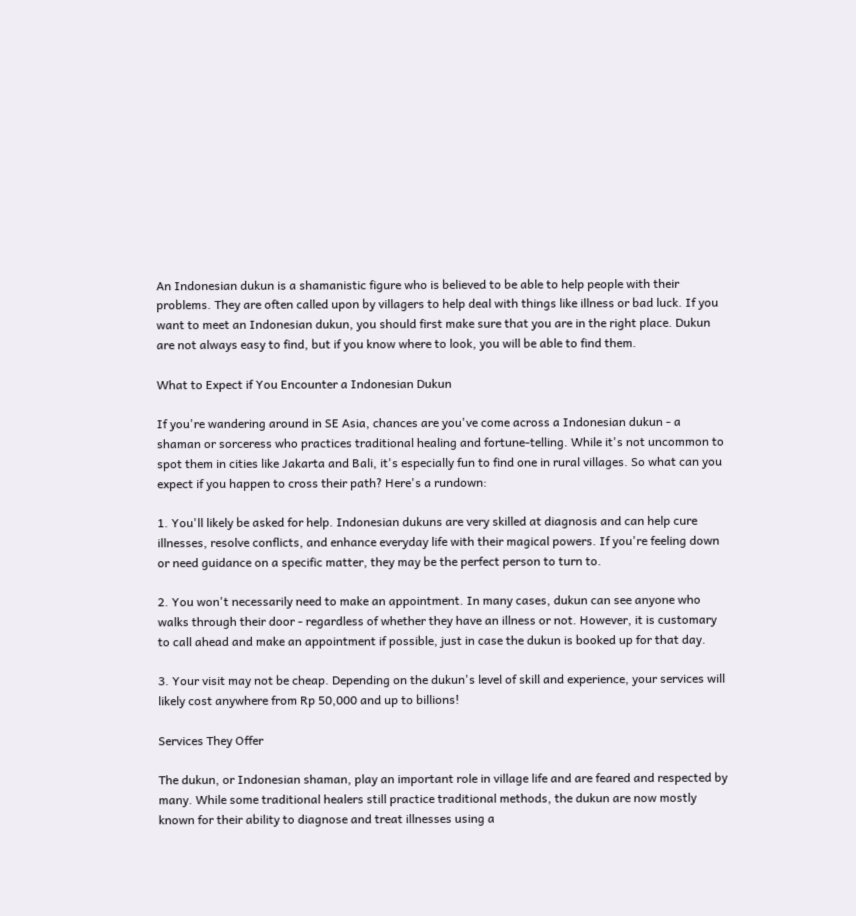An Indonesian dukun is a shamanistic figure who is believed to be able to help people with their problems. They are often called upon by villagers to help deal with things like illness or bad luck. If you want to meet an Indonesian dukun, you should first make sure that you are in the right place. Dukun are not always easy to find, but if you know where to look, you will be able to find them.

What to Expect if You Encounter a Indonesian Dukun

If you're wandering around in SE Asia, chances are you've come across a Indonesian dukun - a shaman or sorceress who practices traditional healing and fortune-telling. While it's not uncommon to spot them in cities like Jakarta and Bali, it's especially fun to find one in rural villages. So what can you expect if you happen to cross their path? Here's a rundown:

1. You'll likely be asked for help. Indonesian dukuns are very skilled at diagnosis and can help cure illnesses, resolve conflicts, and enhance everyday life with their magical powers. If you're feeling down or need guidance on a specific matter, they may be the perfect person to turn to.

2. You won't necessarily need to make an appointment. In many cases, dukun can see anyone who walks through their door - regardless of whether they have an illness or not. However, it is customary to call ahead and make an appointment if possible, just in case the dukun is booked up for that day.

3. Your visit may not be cheap. Depending on the dukun's level of skill and experience, your services will likely cost anywhere from Rp 50,000 and up to billions!

Services They Offer

The dukun, or Indonesian shaman, play an important role in village life and are feared and respected by many. While some traditional healers still practice traditional methods, the dukun are now mostly known for their ability to diagnose and treat illnesses using a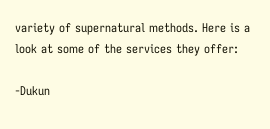variety of supernatural methods. Here is a look at some of the services they offer:

-Dukun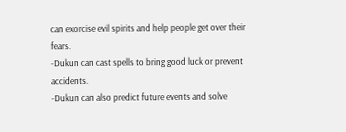can exorcise evil spirits and help people get over their fears.
-Dukun can cast spells to bring good luck or prevent accidents.
-Dukun can also predict future events and solve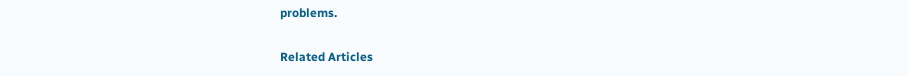problems.

Related Articles